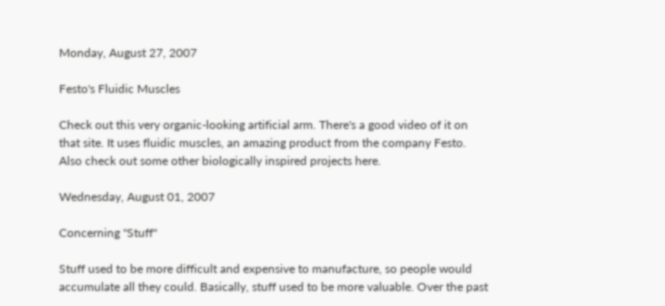Monday, August 27, 2007

Festo's Fluidic Muscles

Check out this very organic-looking artificial arm. There's a good video of it on that site. It uses fluidic muscles, an amazing product from the company Festo. Also check out some other biologically inspired projects here.

Wednesday, August 01, 2007

Concerning "Stuff"

Stuff used to be more difficult and expensive to manufacture, so people would accumulate all they could. Basically, stuff used to be more valuable. Over the past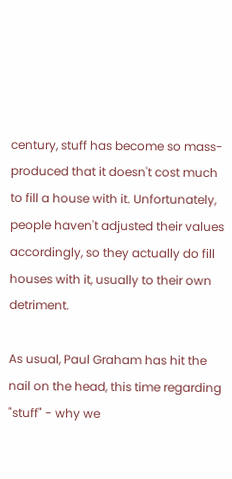century, stuff has become so mass-produced that it doesn't cost much to fill a house with it. Unfortunately, people haven't adjusted their values accordingly, so they actually do fill houses with it, usually to their own detriment.

As usual, Paul Graham has hit the nail on the head, this time regarding "stuff" - why we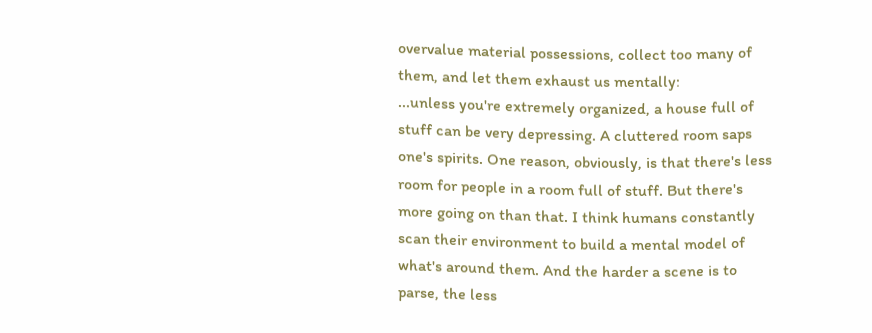overvalue material possessions, collect too many of them, and let them exhaust us mentally:
...unless you're extremely organized, a house full of stuff can be very depressing. A cluttered room saps one's spirits. One reason, obviously, is that there's less room for people in a room full of stuff. But there's more going on than that. I think humans constantly scan their environment to build a mental model of what's around them. And the harder a scene is to parse, the less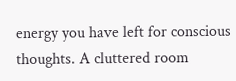energy you have left for conscious thoughts. A cluttered room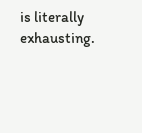is literally exhausting.